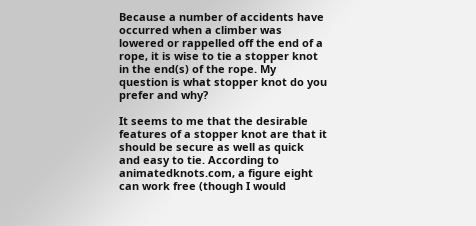Because a number of accidents have occurred when a climber was lowered or rappelled off the end of a rope, it is wise to tie a stopper knot in the end(s) of the rope. My question is what stopper knot do you prefer and why?

It seems to me that the desirable features of a stopper knot are that it should be secure as well as quick and easy to tie. According to animatedknots.com, a figure eight can work free (though I would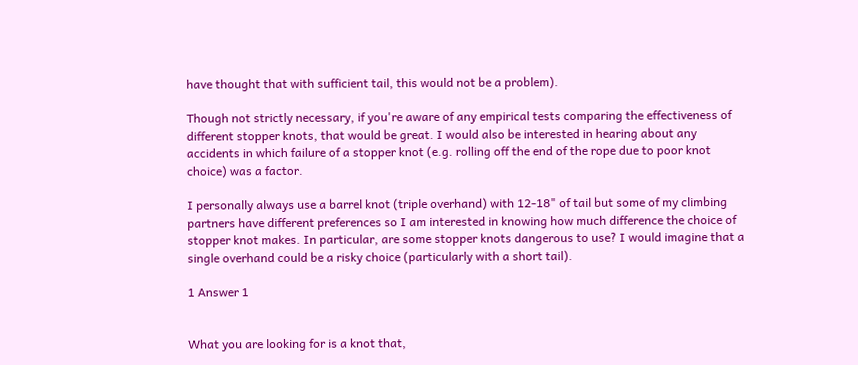have thought that with sufficient tail, this would not be a problem).

Though not strictly necessary, if you're aware of any empirical tests comparing the effectiveness of different stopper knots, that would be great. I would also be interested in hearing about any accidents in which failure of a stopper knot (e.g. rolling off the end of the rope due to poor knot choice) was a factor.

I personally always use a barrel knot (triple overhand) with 12-18" of tail but some of my climbing partners have different preferences so I am interested in knowing how much difference the choice of stopper knot makes. In particular, are some stopper knots dangerous to use? I would imagine that a single overhand could be a risky choice (particularly with a short tail).

1 Answer 1


What you are looking for is a knot that,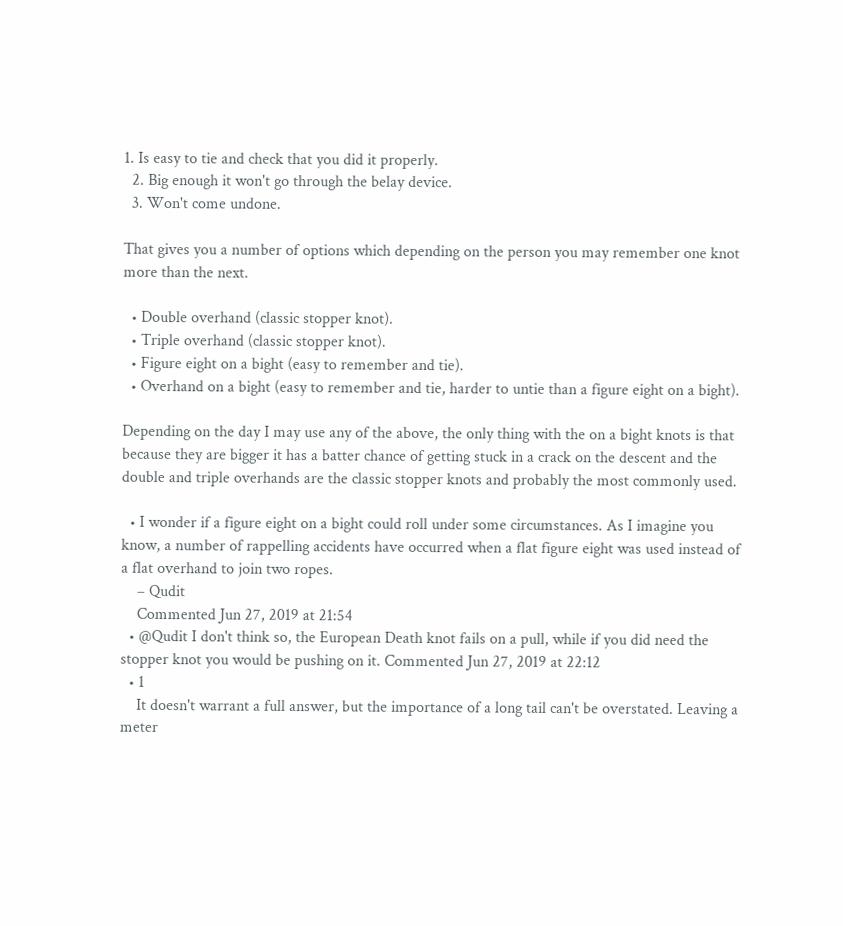1. Is easy to tie and check that you did it properly.
  2. Big enough it won't go through the belay device.
  3. Won't come undone.

That gives you a number of options which depending on the person you may remember one knot more than the next.

  • Double overhand (classic stopper knot).
  • Triple overhand (classic stopper knot).
  • Figure eight on a bight (easy to remember and tie).
  • Overhand on a bight (easy to remember and tie, harder to untie than a figure eight on a bight).

Depending on the day I may use any of the above, the only thing with the on a bight knots is that because they are bigger it has a batter chance of getting stuck in a crack on the descent and the double and triple overhands are the classic stopper knots and probably the most commonly used.

  • I wonder if a figure eight on a bight could roll under some circumstances. As I imagine you know, a number of rappelling accidents have occurred when a flat figure eight was used instead of a flat overhand to join two ropes.
    – Qudit
    Commented Jun 27, 2019 at 21:54
  • @Qudit I don't think so, the European Death knot fails on a pull, while if you did need the stopper knot you would be pushing on it. Commented Jun 27, 2019 at 22:12
  • 1
    It doesn't warrant a full answer, but the importance of a long tail can't be overstated. Leaving a meter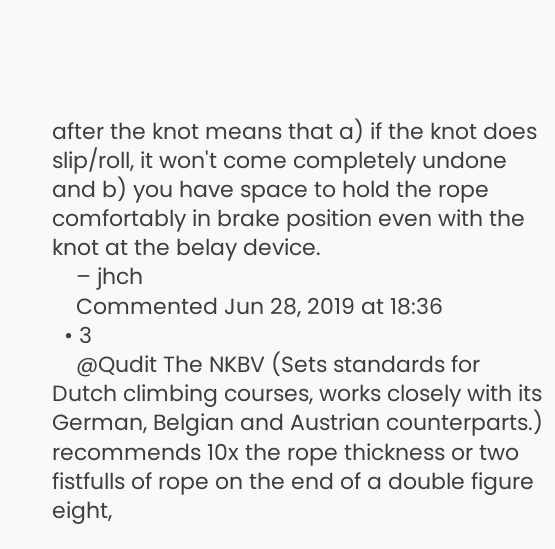after the knot means that a) if the knot does slip/roll, it won't come completely undone and b) you have space to hold the rope comfortably in brake position even with the knot at the belay device.
    – jhch
    Commented Jun 28, 2019 at 18:36
  • 3
    @Qudit The NKBV (Sets standards for Dutch climbing courses, works closely with its German, Belgian and Austrian counterparts.) recommends 10x the rope thickness or two fistfulls of rope on the end of a double figure eight,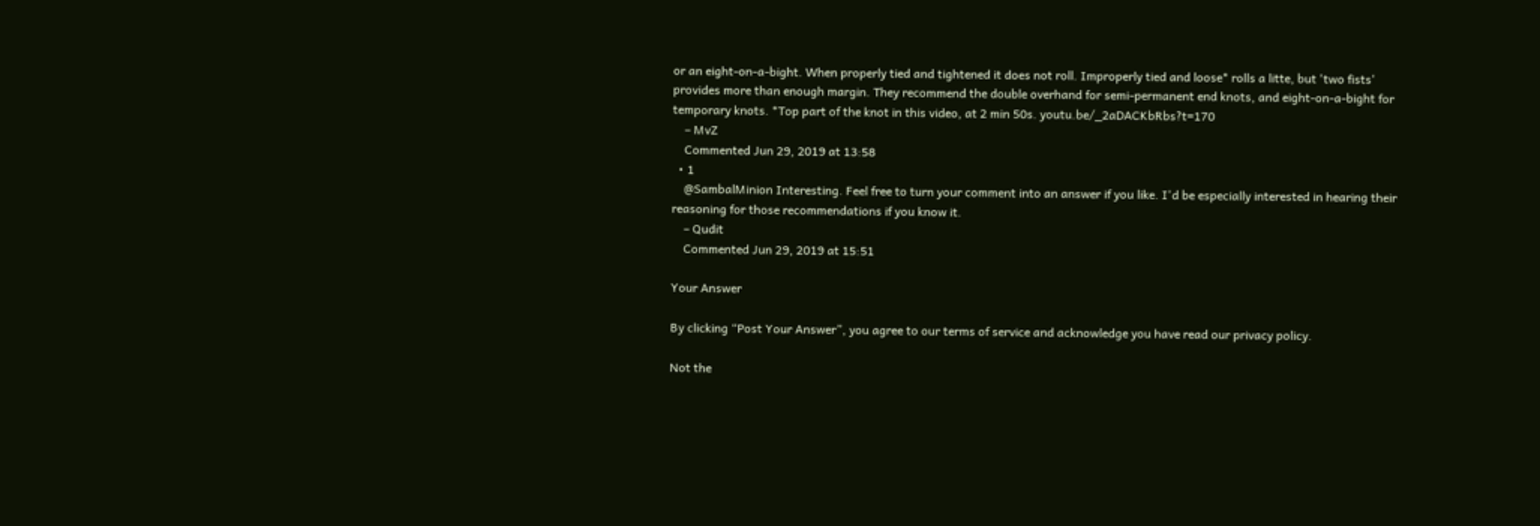or an eight-on-a-bight. When properly tied and tightened it does not roll. Improperly tied and loose* rolls a litte, but 'two fists' provides more than enough margin. They recommend the double overhand for semi-permanent end knots, and eight-on-a-bight for temporary knots. *Top part of the knot in this video, at 2 min 50s. youtu.be/_2aDACKbRbs?t=170
    – MvZ
    Commented Jun 29, 2019 at 13:58
  • 1
    @SambalMinion Interesting. Feel free to turn your comment into an answer if you like. I'd be especially interested in hearing their reasoning for those recommendations if you know it.
    – Qudit
    Commented Jun 29, 2019 at 15:51

Your Answer

By clicking “Post Your Answer”, you agree to our terms of service and acknowledge you have read our privacy policy.

Not the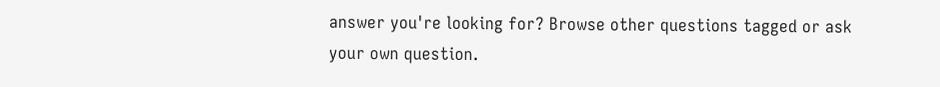answer you're looking for? Browse other questions tagged or ask your own question.